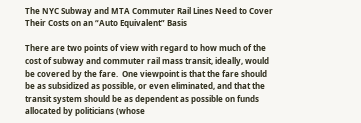The NYC Subway and MTA Commuter Rail Lines Need to Cover Their Costs on an “Auto Equivalent” Basis

There are two points of view with regard to how much of the cost of subway and commuter rail mass transit, ideally, would be covered by the fare.  One viewpoint is that the fare should be as subsidized as possible, or even eliminated, and that the transit system should be as dependent as possible on funds allocated by politicians (whose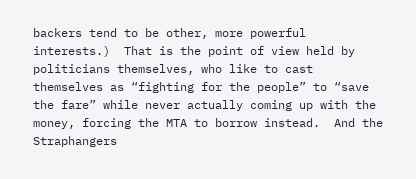backers tend to be other, more powerful interests.)  That is the point of view held by politicians themselves, who like to cast themselves as “fighting for the people” to “save the fare” while never actually coming up with the money, forcing the MTA to borrow instead.  And the Straphangers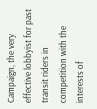Campaign, the very effective lobbyist for past transit riders in competition with the interests of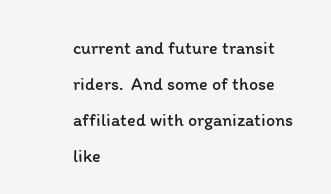current and future transit riders.  And some of those affiliated with organizations like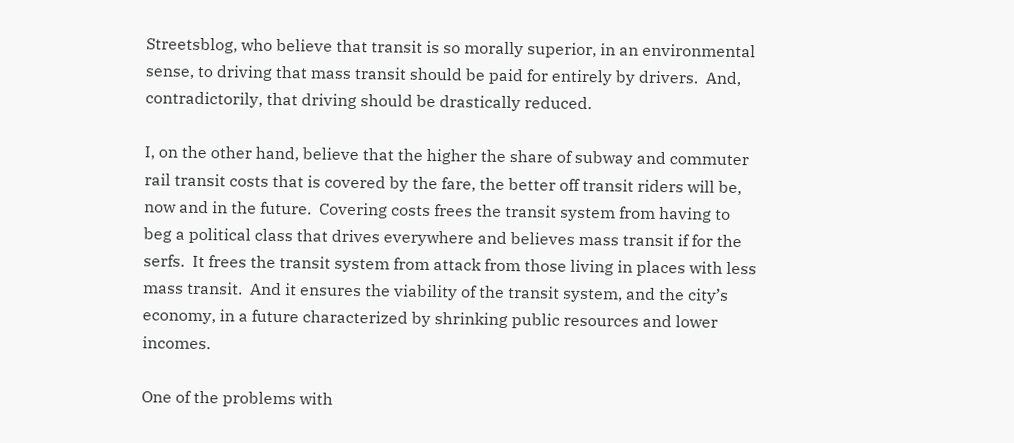Streetsblog, who believe that transit is so morally superior, in an environmental sense, to driving that mass transit should be paid for entirely by drivers.  And, contradictorily, that driving should be drastically reduced.

I, on the other hand, believe that the higher the share of subway and commuter rail transit costs that is covered by the fare, the better off transit riders will be, now and in the future.  Covering costs frees the transit system from having to beg a political class that drives everywhere and believes mass transit if for the serfs.  It frees the transit system from attack from those living in places with less mass transit.  And it ensures the viability of the transit system, and the city’s economy, in a future characterized by shrinking public resources and lower incomes.

One of the problems with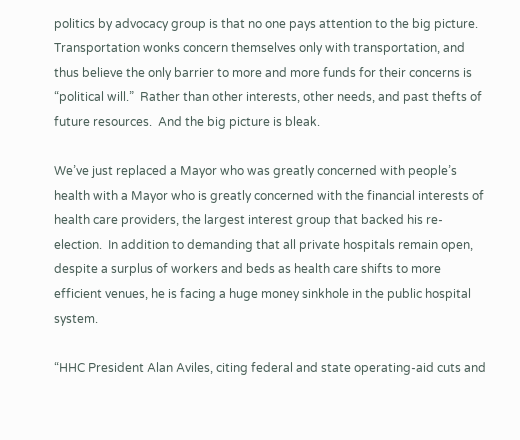politics by advocacy group is that no one pays attention to the big picture.  Transportation wonks concern themselves only with transportation, and thus believe the only barrier to more and more funds for their concerns is “political will.”  Rather than other interests, other needs, and past thefts of future resources.  And the big picture is bleak.

We’ve just replaced a Mayor who was greatly concerned with people’s health with a Mayor who is greatly concerned with the financial interests of health care providers, the largest interest group that backed his re-election.  In addition to demanding that all private hospitals remain open, despite a surplus of workers and beds as health care shifts to more efficient venues, he is facing a huge money sinkhole in the public hospital system.

“HHC President Alan Aviles, citing federal and state operating-aid cuts and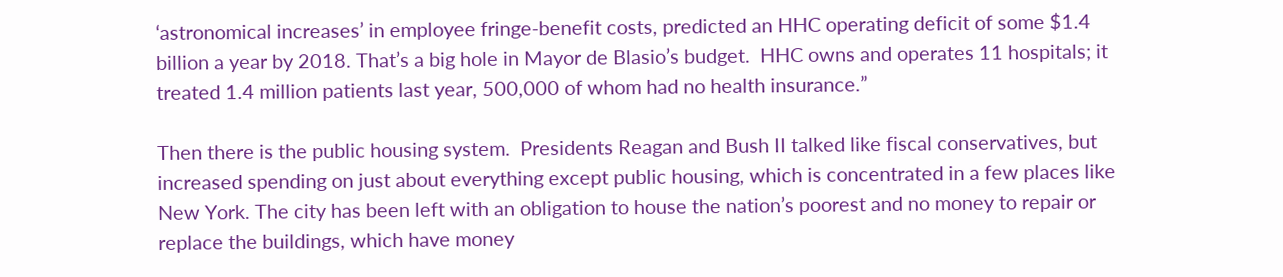‘astronomical increases’ in employee fringe-benefit costs, predicted an HHC operating deficit of some $1.4 billion a year by 2018. That’s a big hole in Mayor de Blasio’s budget.  HHC owns and operates 11 hospitals; it treated 1.4 million patients last year, 500,000 of whom had no health insurance.”

Then there is the public housing system.  Presidents Reagan and Bush II talked like fiscal conservatives, but increased spending on just about everything except public housing, which is concentrated in a few places like New York. The city has been left with an obligation to house the nation’s poorest and no money to repair or replace the buildings, which have money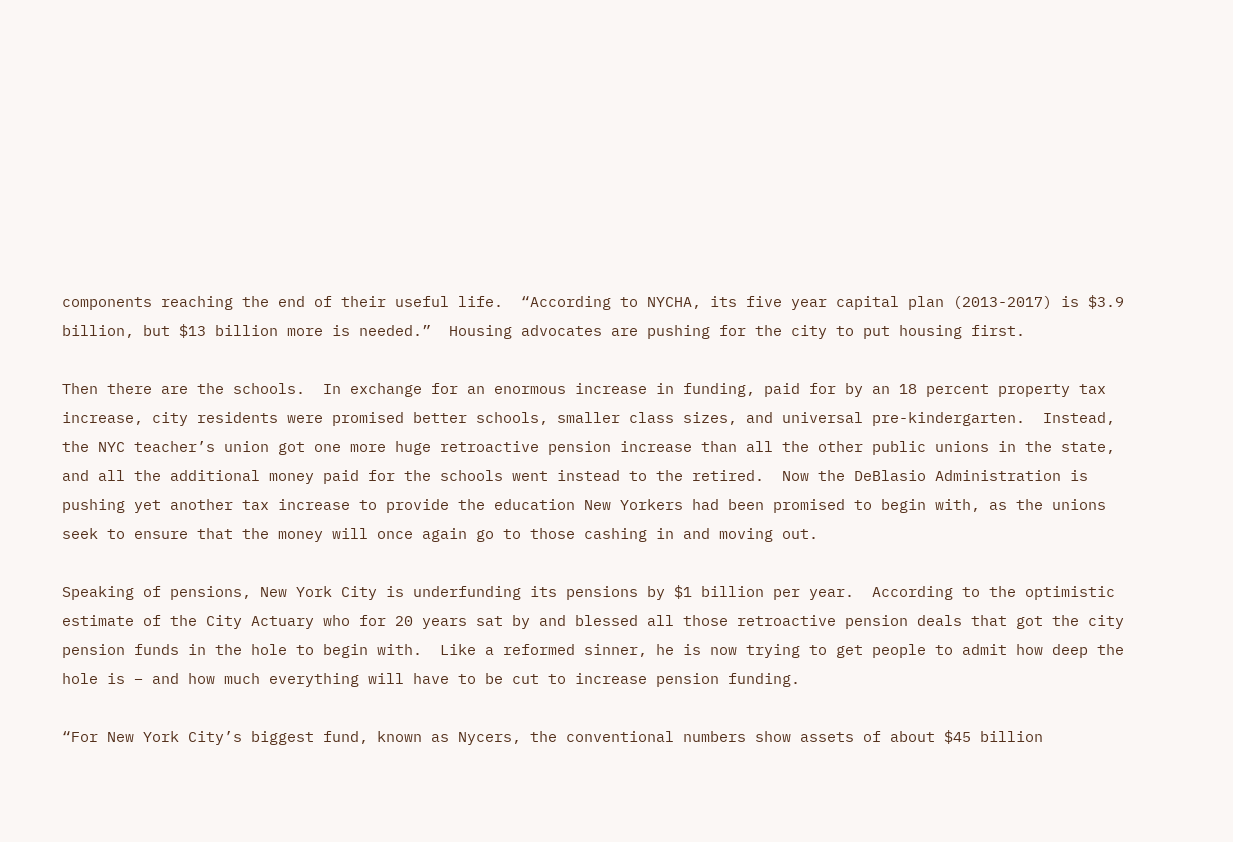components reaching the end of their useful life.  “According to NYCHA, its five year capital plan (2013-2017) is $3.9 billion, but $13 billion more is needed.”  Housing advocates are pushing for the city to put housing first.

Then there are the schools.  In exchange for an enormous increase in funding, paid for by an 18 percent property tax increase, city residents were promised better schools, smaller class sizes, and universal pre-kindergarten.  Instead, the NYC teacher’s union got one more huge retroactive pension increase than all the other public unions in the state, and all the additional money paid for the schools went instead to the retired.  Now the DeBlasio Administration is pushing yet another tax increase to provide the education New Yorkers had been promised to begin with, as the unions seek to ensure that the money will once again go to those cashing in and moving out.

Speaking of pensions, New York City is underfunding its pensions by $1 billion per year.  According to the optimistic estimate of the City Actuary who for 20 years sat by and blessed all those retroactive pension deals that got the city pension funds in the hole to begin with.  Like a reformed sinner, he is now trying to get people to admit how deep the hole is – and how much everything will have to be cut to increase pension funding.

“For New York City’s biggest fund, known as Nycers, the conventional numbers show assets of about $45 billion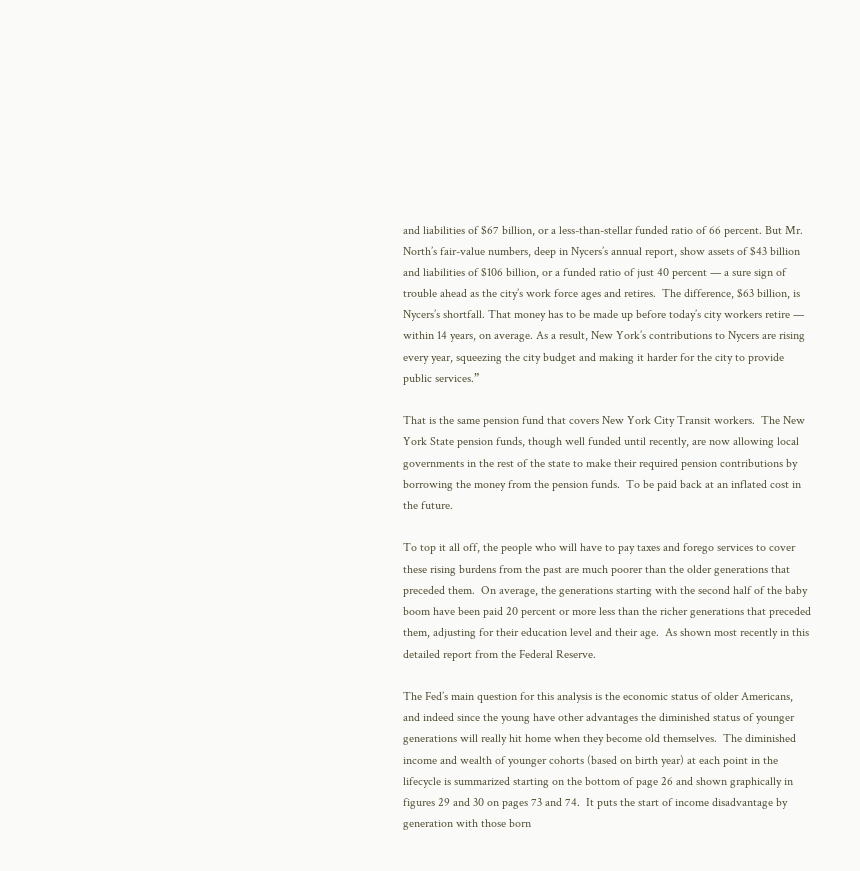and liabilities of $67 billion, or a less-than-stellar funded ratio of 66 percent. But Mr. North’s fair-value numbers, deep in Nycers’s annual report, show assets of $43 billion and liabilities of $106 billion, or a funded ratio of just 40 percent — a sure sign of trouble ahead as the city’s work force ages and retires.  The difference, $63 billion, is Nycers’s shortfall. That money has to be made up before today’s city workers retire — within 14 years, on average. As a result, New York’s contributions to Nycers are rising every year, squeezing the city budget and making it harder for the city to provide public services.”

That is the same pension fund that covers New York City Transit workers.  The New York State pension funds, though well funded until recently, are now allowing local governments in the rest of the state to make their required pension contributions by borrowing the money from the pension funds.  To be paid back at an inflated cost in the future.

To top it all off, the people who will have to pay taxes and forego services to cover these rising burdens from the past are much poorer than the older generations that preceded them.  On average, the generations starting with the second half of the baby boom have been paid 20 percent or more less than the richer generations that preceded them, adjusting for their education level and their age.  As shown most recently in this detailed report from the Federal Reserve.

The Fed’s main question for this analysis is the economic status of older Americans, and indeed since the young have other advantages the diminished status of younger generations will really hit home when they become old themselves.  The diminished income and wealth of younger cohorts (based on birth year) at each point in the lifecycle is summarized starting on the bottom of page 26 and shown graphically in figures 29 and 30 on pages 73 and 74.  It puts the start of income disadvantage by generation with those born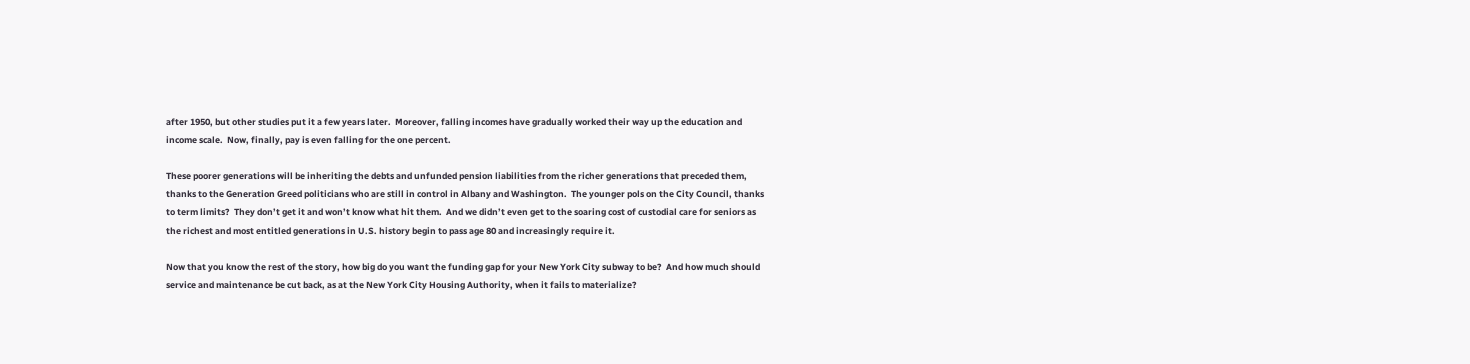after 1950, but other studies put it a few years later.  Moreover, falling incomes have gradually worked their way up the education and income scale.  Now, finally, pay is even falling for the one percent.

These poorer generations will be inheriting the debts and unfunded pension liabilities from the richer generations that preceded them, thanks to the Generation Greed politicians who are still in control in Albany and Washington.  The younger pols on the City Council, thanks to term limits?  They don’t get it and won’t know what hit them.  And we didn’t even get to the soaring cost of custodial care for seniors as the richest and most entitled generations in U.S. history begin to pass age 80 and increasingly require it.

Now that you know the rest of the story, how big do you want the funding gap for your New York City subway to be?  And how much should service and maintenance be cut back, as at the New York City Housing Authority, when it fails to materialize?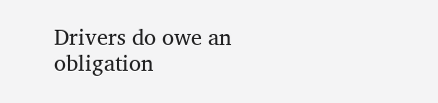Drivers do owe an obligation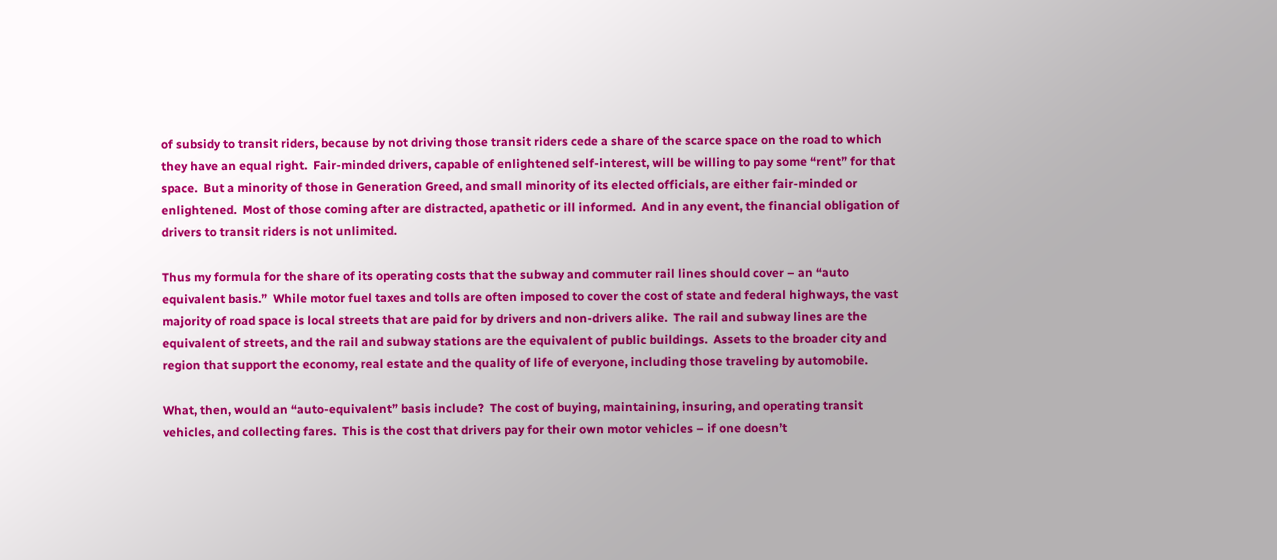of subsidy to transit riders, because by not driving those transit riders cede a share of the scarce space on the road to which they have an equal right.  Fair-minded drivers, capable of enlightened self-interest, will be willing to pay some “rent” for that space.  But a minority of those in Generation Greed, and small minority of its elected officials, are either fair-minded or enlightened.  Most of those coming after are distracted, apathetic or ill informed.  And in any event, the financial obligation of drivers to transit riders is not unlimited.

Thus my formula for the share of its operating costs that the subway and commuter rail lines should cover – an “auto equivalent basis.”  While motor fuel taxes and tolls are often imposed to cover the cost of state and federal highways, the vast majority of road space is local streets that are paid for by drivers and non-drivers alike.  The rail and subway lines are the equivalent of streets, and the rail and subway stations are the equivalent of public buildings.  Assets to the broader city and region that support the economy, real estate and the quality of life of everyone, including those traveling by automobile.

What, then, would an “auto-equivalent” basis include?  The cost of buying, maintaining, insuring, and operating transit vehicles, and collecting fares.  This is the cost that drivers pay for their own motor vehicles – if one doesn’t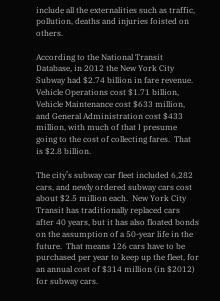include all the externalities such as traffic, pollution, deaths and injuries foisted on others.

According to the National Transit Database, in 2012 the New York City Subway had $2.74 billion in fare revenue.  Vehicle Operations cost $1.71 billion, Vehicle Maintenance cost $633 million, and General Administration cost $433 million, with much of that I presume going to the cost of collecting fares.  That is $2.8 billion.

The city’s subway car fleet included 6,282 cars, and newly ordered subway cars cost about $2.5 million each.  New York City Transit has traditionally replaced cars after 40 years, but it has also floated bonds on the assumption of a 50-year life in the future.  That means 126 cars have to be purchased per year to keep up the fleet, for an annual cost of $314 million (in $2012) for subway cars.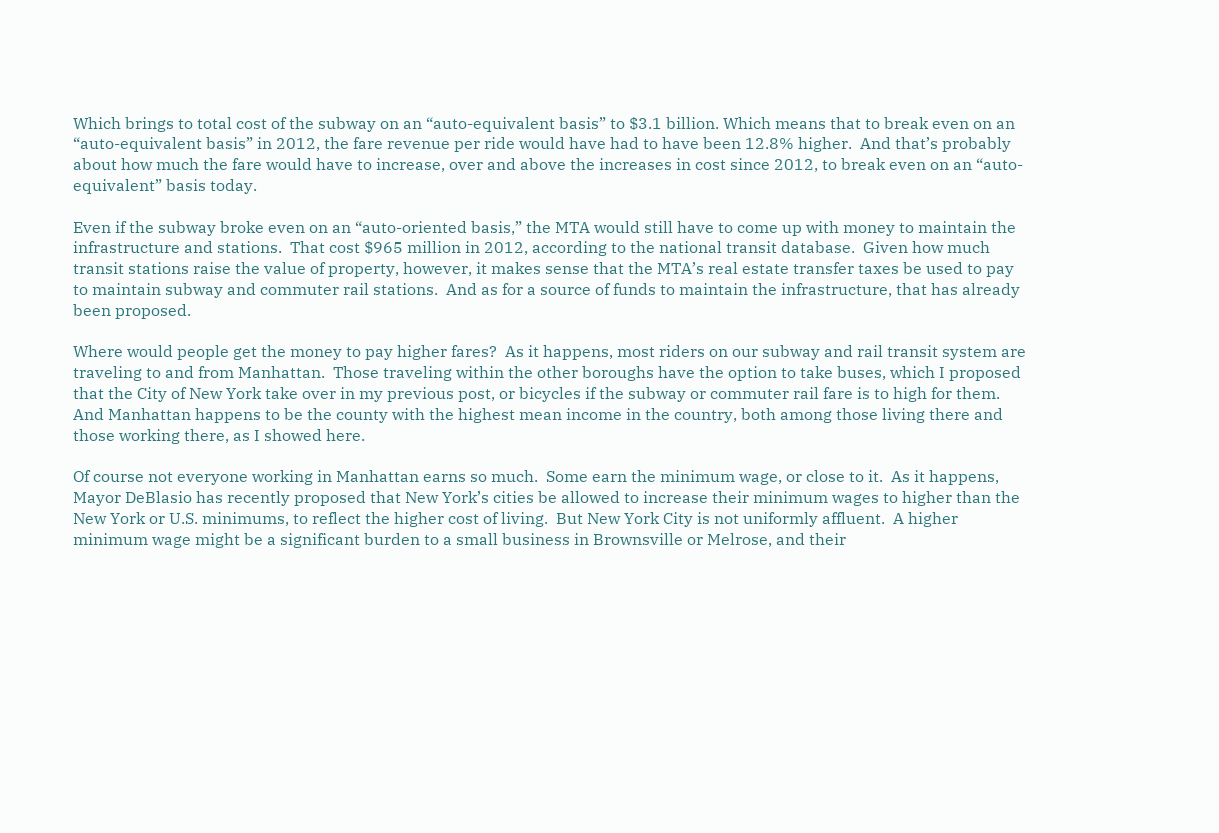Which brings to total cost of the subway on an “auto-equivalent basis” to $3.1 billion. Which means that to break even on an “auto-equivalent basis” in 2012, the fare revenue per ride would have had to have been 12.8% higher.  And that’s probably about how much the fare would have to increase, over and above the increases in cost since 2012, to break even on an “auto-equivalent” basis today.

Even if the subway broke even on an “auto-oriented basis,” the MTA would still have to come up with money to maintain the infrastructure and stations.  That cost $965 million in 2012, according to the national transit database.  Given how much transit stations raise the value of property, however, it makes sense that the MTA’s real estate transfer taxes be used to pay to maintain subway and commuter rail stations.  And as for a source of funds to maintain the infrastructure, that has already been proposed.

Where would people get the money to pay higher fares?  As it happens, most riders on our subway and rail transit system are traveling to and from Manhattan.  Those traveling within the other boroughs have the option to take buses, which I proposed that the City of New York take over in my previous post, or bicycles if the subway or commuter rail fare is to high for them.  And Manhattan happens to be the county with the highest mean income in the country, both among those living there and those working there, as I showed here.

Of course not everyone working in Manhattan earns so much.  Some earn the minimum wage, or close to it.  As it happens, Mayor DeBlasio has recently proposed that New York’s cities be allowed to increase their minimum wages to higher than the New York or U.S. minimums, to reflect the higher cost of living.  But New York City is not uniformly affluent.  A higher minimum wage might be a significant burden to a small business in Brownsville or Melrose, and their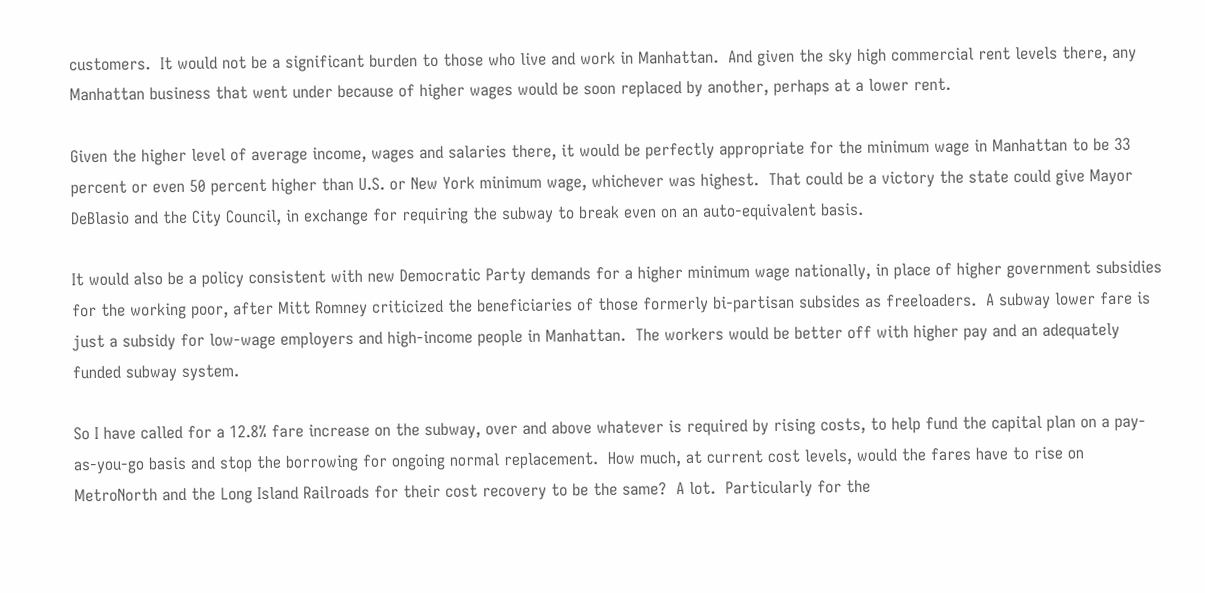customers.  It would not be a significant burden to those who live and work in Manhattan.  And given the sky high commercial rent levels there, any Manhattan business that went under because of higher wages would be soon replaced by another, perhaps at a lower rent.

Given the higher level of average income, wages and salaries there, it would be perfectly appropriate for the minimum wage in Manhattan to be 33 percent or even 50 percent higher than U.S. or New York minimum wage, whichever was highest.  That could be a victory the state could give Mayor DeBlasio and the City Council, in exchange for requiring the subway to break even on an auto-equivalent basis.

It would also be a policy consistent with new Democratic Party demands for a higher minimum wage nationally, in place of higher government subsidies for the working poor, after Mitt Romney criticized the beneficiaries of those formerly bi-partisan subsides as freeloaders.  A subway lower fare is just a subsidy for low-wage employers and high-income people in Manhattan.  The workers would be better off with higher pay and an adequately funded subway system.

So I have called for a 12.8% fare increase on the subway, over and above whatever is required by rising costs, to help fund the capital plan on a pay-as-you-go basis and stop the borrowing for ongoing normal replacement.  How much, at current cost levels, would the fares have to rise on MetroNorth and the Long Island Railroads for their cost recovery to be the same?  A lot.  Particularly for the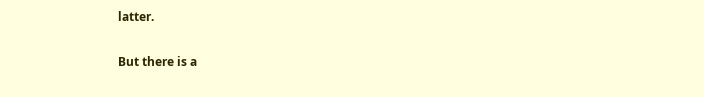latter.

But there is a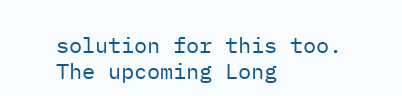solution for this too.  The upcoming Long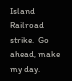Island Railroad strike.  Go ahead, make my day.